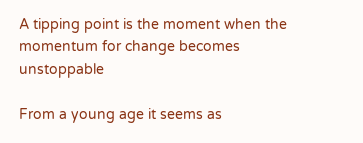A tipping point is the moment when the momentum for change becomes unstoppable

From a young age it seems as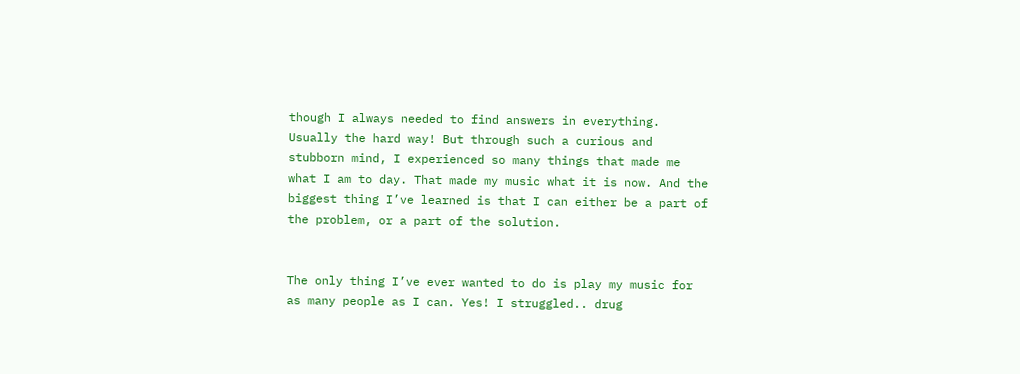though I always needed to find answers in everything. Usually the hard way! But through such a curious and stubborn mind, I experienced so many things that made me what I am to day. That made my music what it is now. And the biggest thing I’ve learned is that I can either be a part of the problem, or a part of the solution.


The only thing I’ve ever wanted to do is play my music for as many people as I can. Yes! I struggled.. drug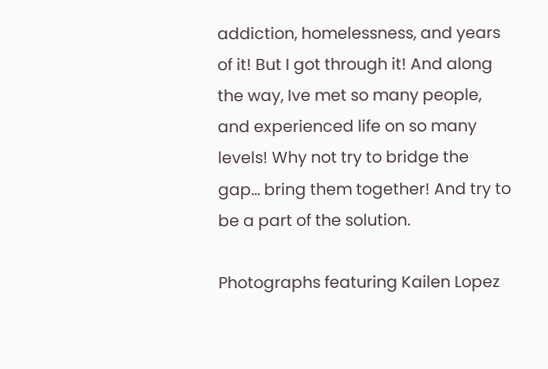addiction, homelessness, and years of it! But I got through it! And along the way, Ive met so many people, and experienced life on so many levels! Why not try to bridge the gap… bring them together! And try to be a part of the solution.

Photographs featuring Kailen Lopez